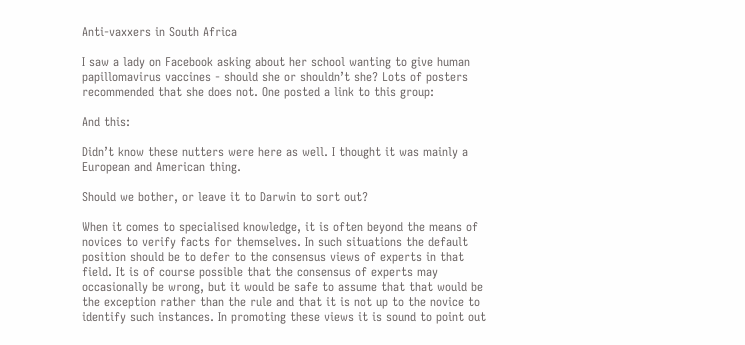Anti-vaxxers in South Africa

I saw a lady on Facebook asking about her school wanting to give human papillomavirus vaccines - should she or shouldn’t she? Lots of posters recommended that she does not. One posted a link to this group:

And this:

Didn’t know these nutters were here as well. I thought it was mainly a European and American thing.

Should we bother, or leave it to Darwin to sort out?

When it comes to specialised knowledge, it is often beyond the means of novices to verify facts for themselves. In such situations the default position should be to defer to the consensus views of experts in that field. It is of course possible that the consensus of experts may occasionally be wrong, but it would be safe to assume that that would be the exception rather than the rule and that it is not up to the novice to identify such instances. In promoting these views it is sound to point out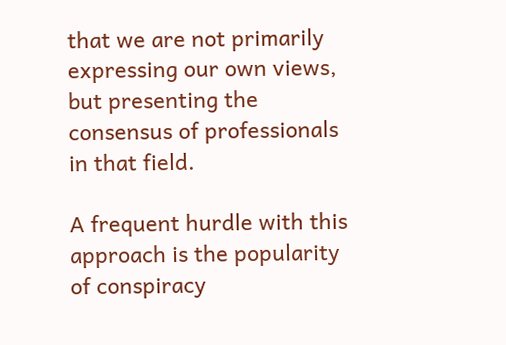that we are not primarily expressing our own views, but presenting the consensus of professionals in that field.

A frequent hurdle with this approach is the popularity of conspiracy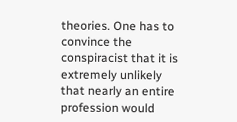theories. One has to convince the conspiracist that it is extremely unlikely that nearly an entire profession would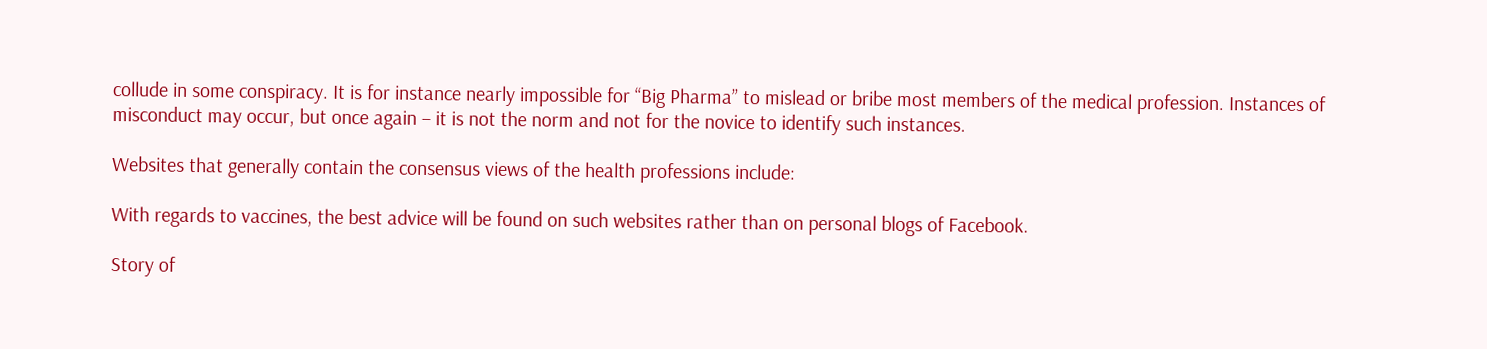collude in some conspiracy. It is for instance nearly impossible for “Big Pharma” to mislead or bribe most members of the medical profession. Instances of misconduct may occur, but once again – it is not the norm and not for the novice to identify such instances.

Websites that generally contain the consensus views of the health professions include:

With regards to vaccines, the best advice will be found on such websites rather than on personal blogs of Facebook.

Story of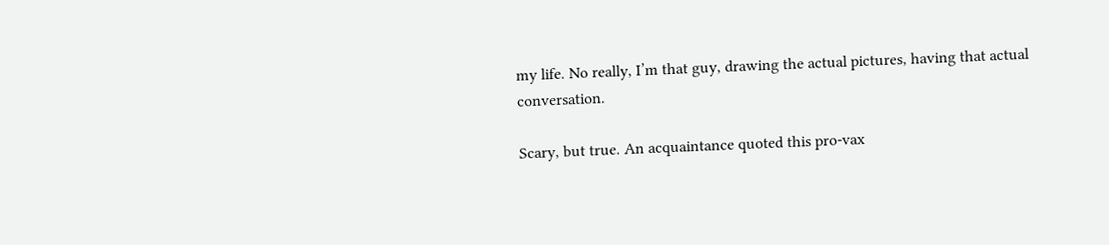my life. No really, I’m that guy, drawing the actual pictures, having that actual conversation.

Scary, but true. An acquaintance quoted this pro-vax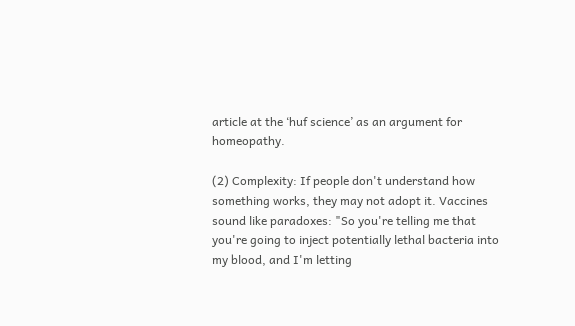article at the ‘huf science’ as an argument for homeopathy.

(2) Complexity: If people don't understand how something works, they may not adopt it. Vaccines sound like paradoxes: "So you're telling me that you're going to inject potentially lethal bacteria into my blood, and I'm letting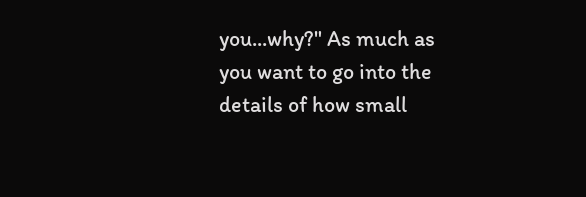you...why?" As much as you want to go into the details of how small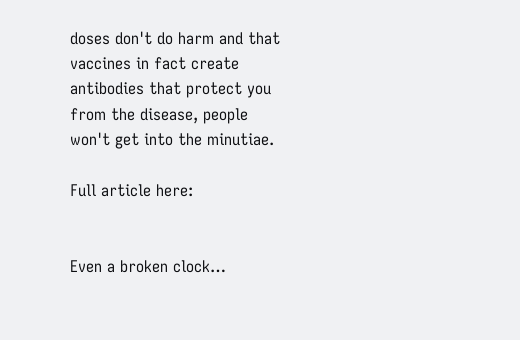doses don't do harm and that vaccines in fact create antibodies that protect you from the disease, people won't get into the minutiae.

Full article here:


Even a broken clock…